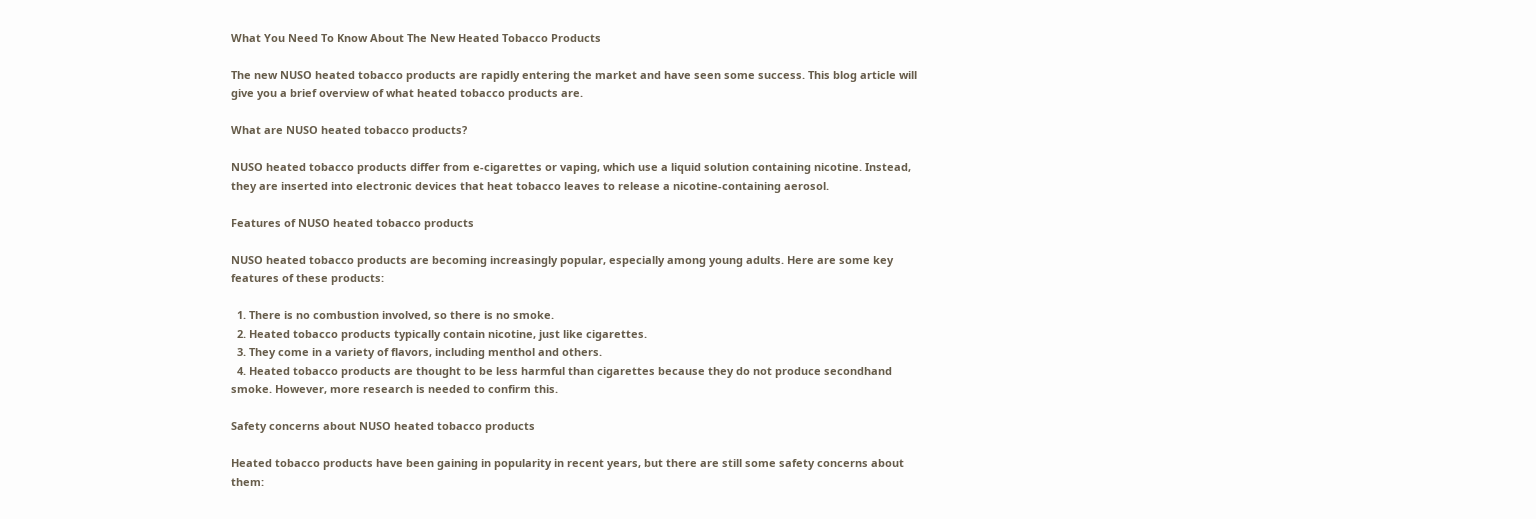What You Need To Know About The New Heated Tobacco Products

The new NUSO heated tobacco products are rapidly entering the market and have seen some success. This blog article will give you a brief overview of what heated tobacco products are.

What are NUSO heated tobacco products?

NUSO heated tobacco products differ from e-cigarettes or vaping, which use a liquid solution containing nicotine. Instead, they are inserted into electronic devices that heat tobacco leaves to release a nicotine-containing aerosol.

Features of NUSO heated tobacco products

NUSO heated tobacco products are becoming increasingly popular, especially among young adults. Here are some key features of these products:

  1. There is no combustion involved, so there is no smoke.
  2. Heated tobacco products typically contain nicotine, just like cigarettes.
  3. They come in a variety of flavors, including menthol and others.
  4. Heated tobacco products are thought to be less harmful than cigarettes because they do not produce secondhand smoke. However, more research is needed to confirm this.

Safety concerns about NUSO heated tobacco products

Heated tobacco products have been gaining in popularity in recent years, but there are still some safety concerns about them: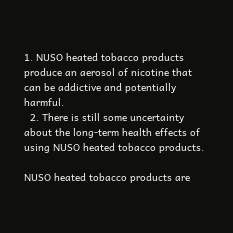1. NUSO heated tobacco products produce an aerosol of nicotine that can be addictive and potentially harmful.
  2. There is still some uncertainty about the long-term health effects of using NUSO heated tobacco products.

NUSO heated tobacco products are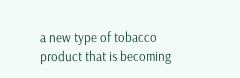a new type of tobacco product that is becoming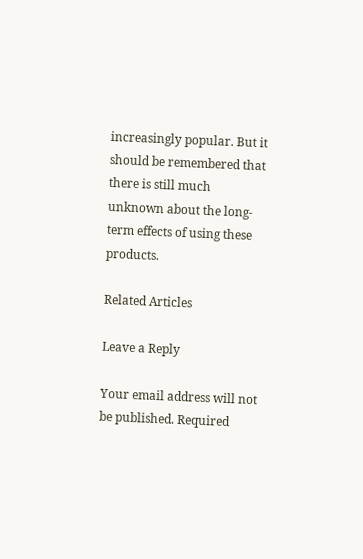increasingly popular. But it should be remembered that there is still much unknown about the long-term effects of using these products.

Related Articles

Leave a Reply

Your email address will not be published. Required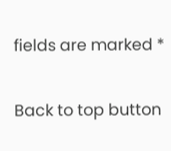fields are marked *

Back to top button